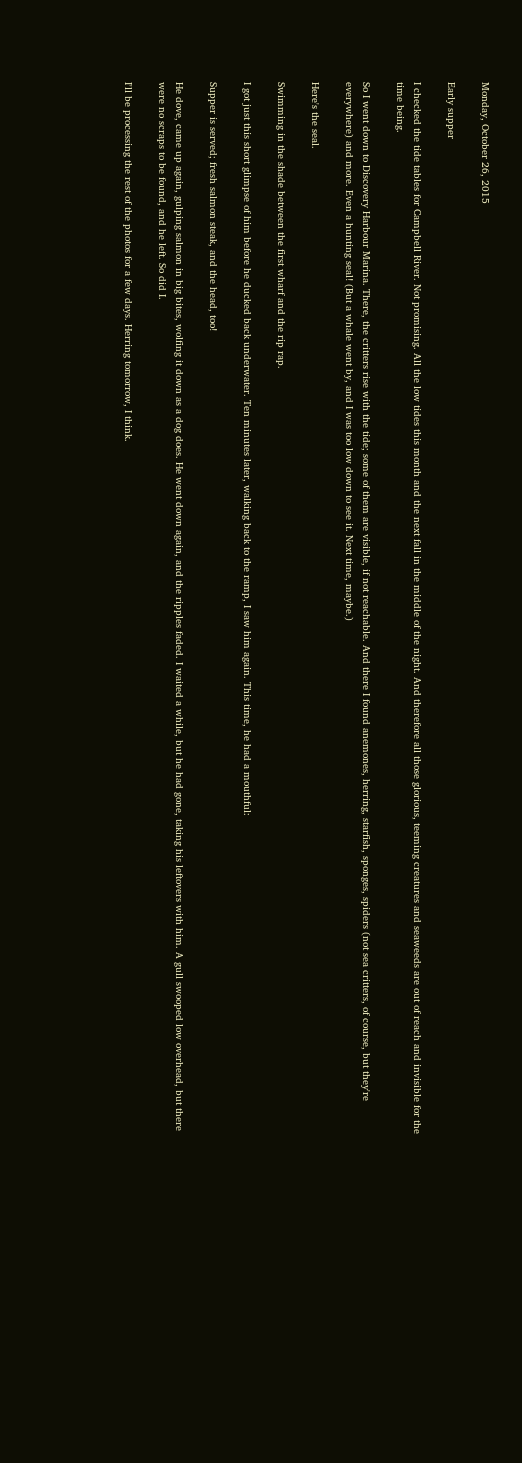Monday, October 26, 2015

Early supper

I checked the tide tables for Campbell River. Not promising. All the low tides this month and the next fall in the middle of the night. And therefore all those glorious, teeming creatures and seaweeds are out of reach and invisible for the time being.

So I went down to Discovery Harbour Marina. There, the critters rise with the tide; some of them are visible, if not reachable. And there I found anemones, herring, starfish, sponges, spiders (not sea critters, of course, but they're everywhere) and more. Even a hunting seal! (But a whale went by, and I was too low down to see it. Next time, maybe.)

Here's the seal.

Swimming in the shade between the first wharf and the rip rap.

I got just this short glimpse of him before he ducked back underwater. Ten minutes later, walking back to the ramp, I saw him again. This time, he had a mouthful:

Supper is served; fresh salmon steak, and the head, too!

He dove, came up again, gulping salmon in big bites, wolfing it down as a dog does. He went down again, and the ripples faded. I waited a while, but he had gone, taking his leftovers with him. A gull swooped low overhead, but there were no scraps to be found, and he left. So did I.

I'll be processing the rest of the photos for a few days. Herring tomorrow, I think.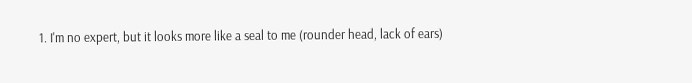1. I'm no expert, but it looks more like a seal to me (rounder head, lack of ears)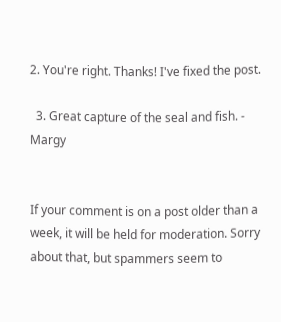2. You're right. Thanks! I've fixed the post.

  3. Great capture of the seal and fish. - Margy


If your comment is on a post older than a week, it will be held for moderation. Sorry about that, but spammers seem to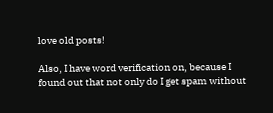love old posts!

Also, I have word verification on, because I found out that not only do I get spam without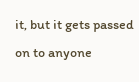it, but it gets passed on to anyone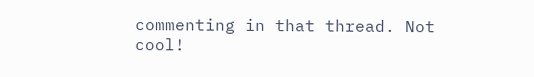commenting in that thread. Not cool!